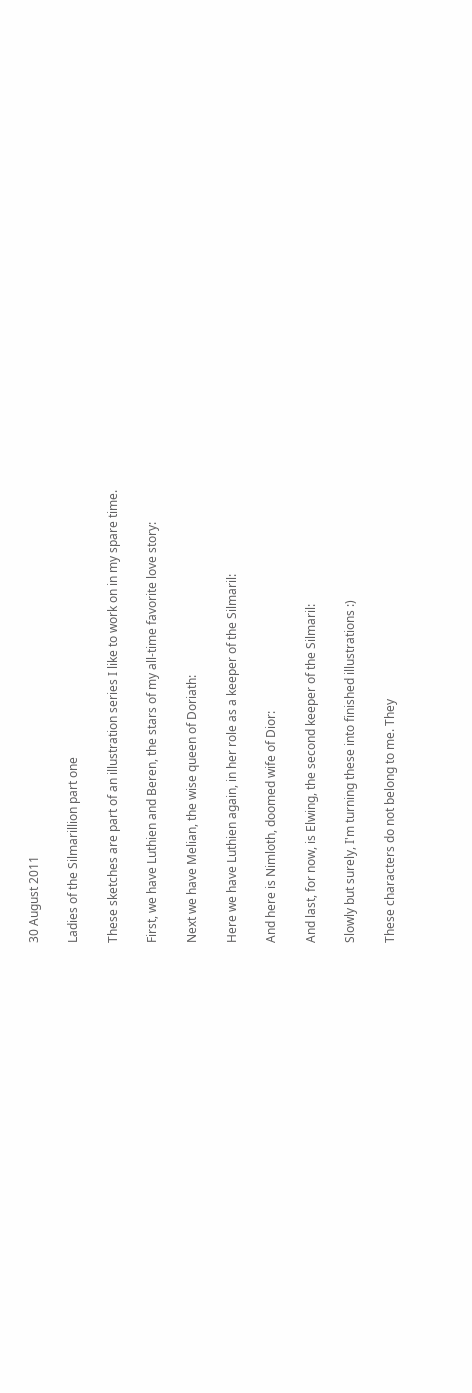30 August 2011

Ladies of the Silmarillion part one

These sketches are part of an illustration series I like to work on in my spare time.

First, we have Luthien and Beren, the stars of my all-time favorite love story:

Next we have Melian, the wise queen of Doriath:

Here we have Luthien again, in her role as a keeper of the Silmaril:

And here is Nimloth, doomed wife of Dior:

And last, for now, is Elwing, the second keeper of the Silmaril:

Slowly but surely, I'm turning these into finished illustrations :)

These characters do not belong to me. They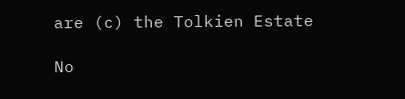are (c) the Tolkien Estate

No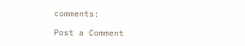comments:

Post a Comment